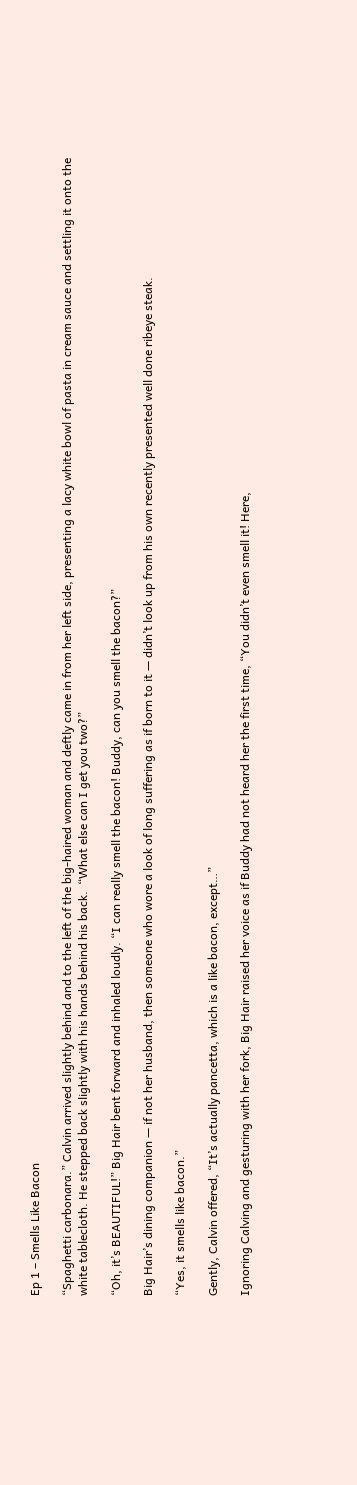Ep 1 – Smells Like Bacon

“Spaghetti carbonara.” Calvin arrived slightly behind and to the left of the big-haired woman and deftly came in from her left side, presenting a lacy white bowl of pasta in cream sauce and settling it onto the white tablecloth. He stepped back slightly with his hands behind his back.  “What else can I get you two?”

“Oh, it’s BEAUTIFUL!” Big Hair bent forward and inhaled loudly. “I can really smell the bacon! Buddy, can you smell the bacon?”

Big Hair’s dining companion — if not her husband, then someone who wore a look of long suffering as if born to it — didn’t look up from his own recently presented well done ribeye steak.

“Yes, it smells like bacon.”

Gently, Calvin offered, “It’s actually pancetta, which is a like bacon, except…”

Ignoring Calving and gesturing with her fork, Big Hair raised her voice as if Buddy had not heard her the first time, “You didn’t even smell it! Here,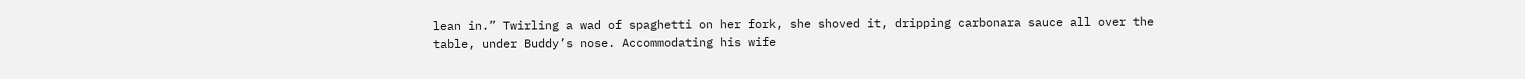lean in.” Twirling a wad of spaghetti on her fork, she shoved it, dripping carbonara sauce all over the table, under Buddy’s nose. Accommodating his wife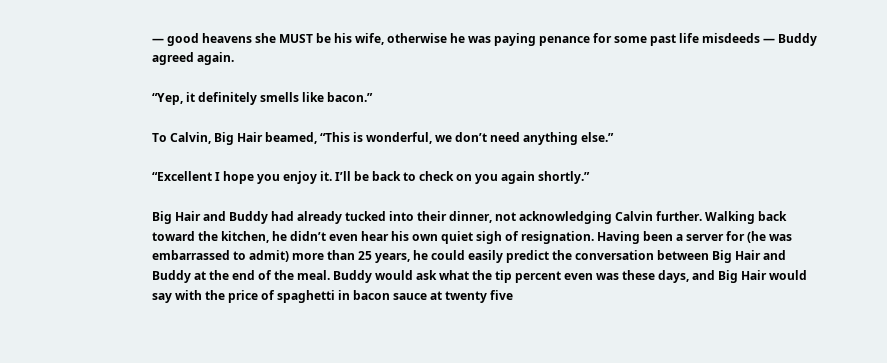— good heavens she MUST be his wife, otherwise he was paying penance for some past life misdeeds — Buddy agreed again.

“Yep, it definitely smells like bacon.”

To Calvin, Big Hair beamed, “This is wonderful, we don’t need anything else.”

“Excellent I hope you enjoy it. I’ll be back to check on you again shortly.”

Big Hair and Buddy had already tucked into their dinner, not acknowledging Calvin further. Walking back toward the kitchen, he didn’t even hear his own quiet sigh of resignation. Having been a server for (he was embarrassed to admit) more than 25 years, he could easily predict the conversation between Big Hair and Buddy at the end of the meal. Buddy would ask what the tip percent even was these days, and Big Hair would say with the price of spaghetti in bacon sauce at twenty five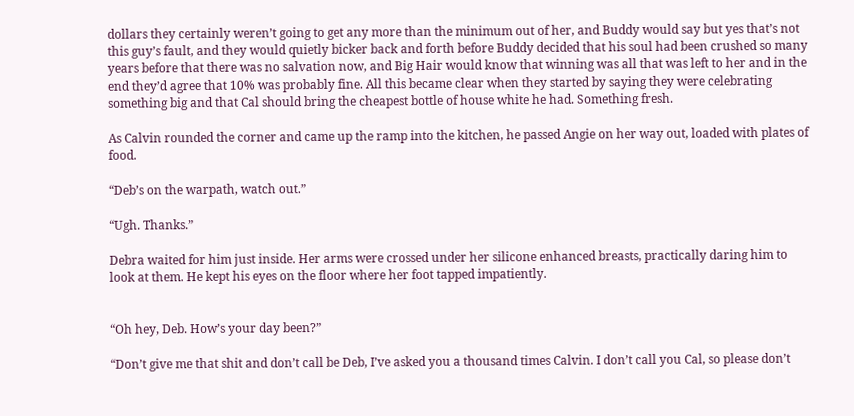dollars they certainly weren’t going to get any more than the minimum out of her, and Buddy would say but yes that’s not this guy’s fault, and they would quietly bicker back and forth before Buddy decided that his soul had been crushed so many years before that there was no salvation now, and Big Hair would know that winning was all that was left to her and in the end they’d agree that 10% was probably fine. All this became clear when they started by saying they were celebrating something big and that Cal should bring the cheapest bottle of house white he had. Something fresh.

As Calvin rounded the corner and came up the ramp into the kitchen, he passed Angie on her way out, loaded with plates of food.

“Deb’s on the warpath, watch out.”

“Ugh. Thanks.”

Debra waited for him just inside. Her arms were crossed under her silicone enhanced breasts, practically daring him to look at them. He kept his eyes on the floor where her foot tapped impatiently.


“Oh hey, Deb. How’s your day been?”

“Don’t give me that shit and don’t call be Deb, I’ve asked you a thousand times Calvin. I don’t call you Cal, so please don’t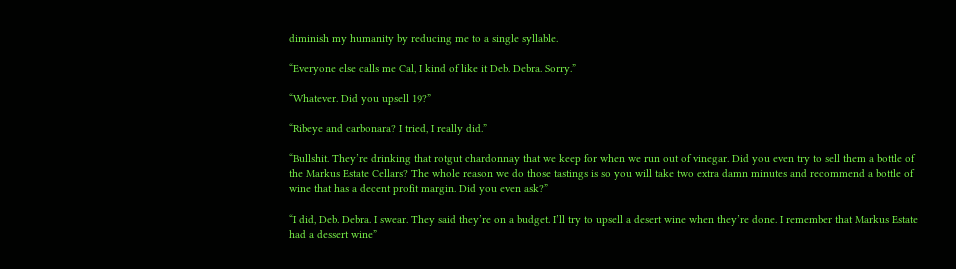diminish my humanity by reducing me to a single syllable.

“Everyone else calls me Cal, I kind of like it Deb. Debra. Sorry.”

“Whatever. Did you upsell 19?”

“Ribeye and carbonara? I tried, I really did.”

“Bullshit. They’re drinking that rotgut chardonnay that we keep for when we run out of vinegar. Did you even try to sell them a bottle of the Markus Estate Cellars? The whole reason we do those tastings is so you will take two extra damn minutes and recommend a bottle of wine that has a decent profit margin. Did you even ask?”

“I did, Deb. Debra. I swear. They said they’re on a budget. I’ll try to upsell a desert wine when they’re done. I remember that Markus Estate had a dessert wine”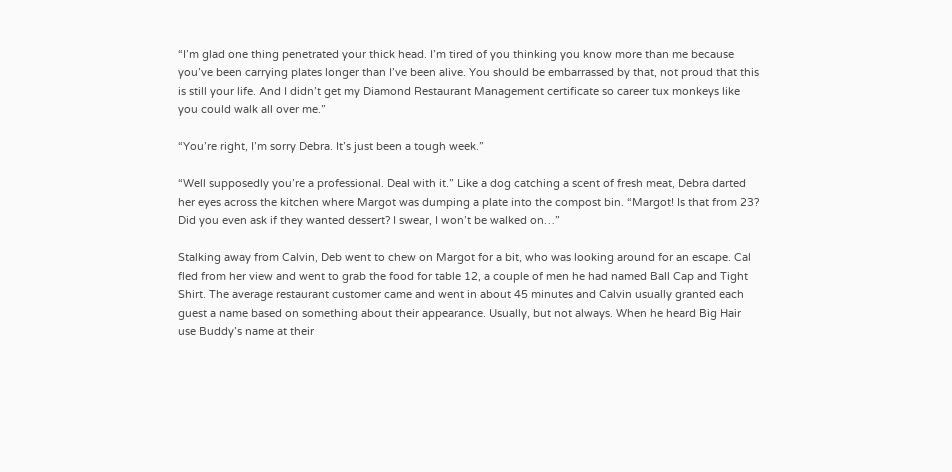“I’m glad one thing penetrated your thick head. I’m tired of you thinking you know more than me because you’ve been carrying plates longer than I’ve been alive. You should be embarrassed by that, not proud that this is still your life. And I didn’t get my Diamond Restaurant Management certificate so career tux monkeys like you could walk all over me.”

“You’re right, I’m sorry Debra. It’s just been a tough week.”

“Well supposedly you’re a professional. Deal with it.” Like a dog catching a scent of fresh meat, Debra darted her eyes across the kitchen where Margot was dumping a plate into the compost bin. “Margot! Is that from 23? Did you even ask if they wanted dessert? I swear, I won’t be walked on…”

Stalking away from Calvin, Deb went to chew on Margot for a bit, who was looking around for an escape. Cal fled from her view and went to grab the food for table 12, a couple of men he had named Ball Cap and Tight Shirt. The average restaurant customer came and went in about 45 minutes and Calvin usually granted each guest a name based on something about their appearance. Usually, but not always. When he heard Big Hair use Buddy’s name at their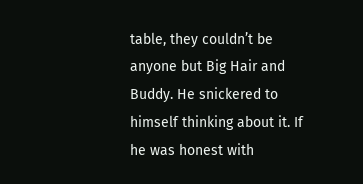table, they couldn’t be anyone but Big Hair and Buddy. He snickered to himself thinking about it. If he was honest with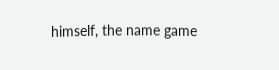himself, the name game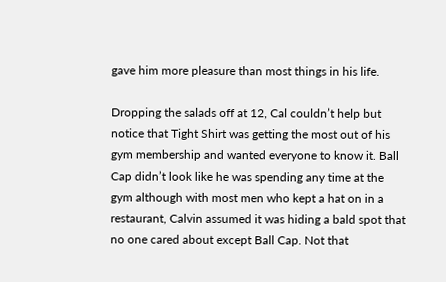gave him more pleasure than most things in his life.

Dropping the salads off at 12, Cal couldn’t help but notice that Tight Shirt was getting the most out of his gym membership and wanted everyone to know it. Ball Cap didn’t look like he was spending any time at the gym although with most men who kept a hat on in a restaurant, Calvin assumed it was hiding a bald spot that no one cared about except Ball Cap. Not that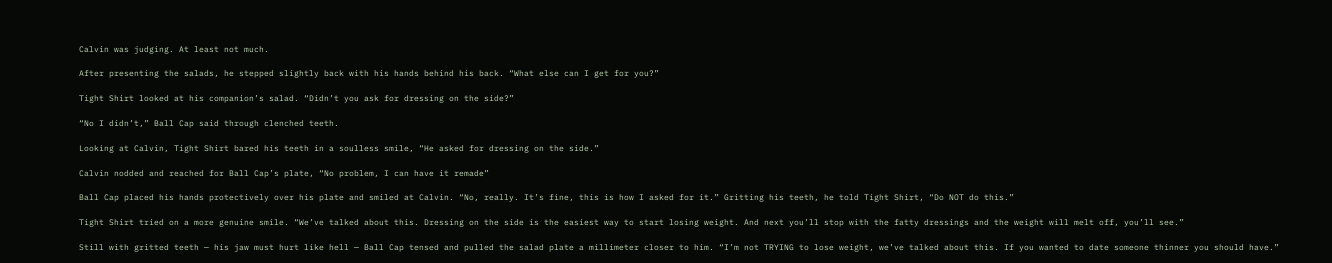Calvin was judging. At least not much.

After presenting the salads, he stepped slightly back with his hands behind his back. “What else can I get for you?”

Tight Shirt looked at his companion’s salad. “Didn’t you ask for dressing on the side?”

“No I didn’t,” Ball Cap said through clenched teeth.

Looking at Calvin, Tight Shirt bared his teeth in a soulless smile, “He asked for dressing on the side.”

Calvin nodded and reached for Ball Cap’s plate, “No problem, I can have it remade”

Ball Cap placed his hands protectively over his plate and smiled at Calvin. “No, really. It’s fine, this is how I asked for it.” Gritting his teeth, he told Tight Shirt, “Do NOT do this.”

Tight Shirt tried on a more genuine smile. “We’ve talked about this. Dressing on the side is the easiest way to start losing weight. And next you’ll stop with the fatty dressings and the weight will melt off, you’ll see.”

Still with gritted teeth — his jaw must hurt like hell — Ball Cap tensed and pulled the salad plate a millimeter closer to him. “I’m not TRYING to lose weight, we’ve talked about this. If you wanted to date someone thinner you should have.”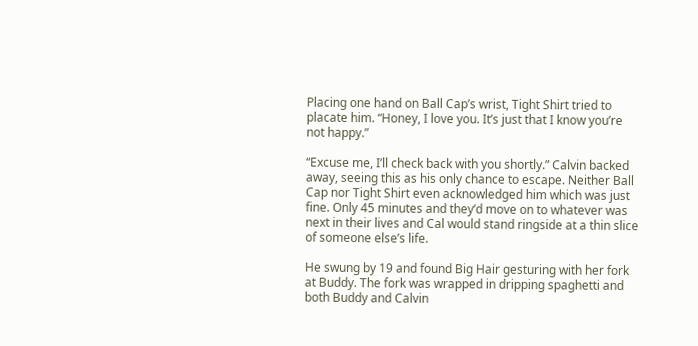Placing one hand on Ball Cap’s wrist, Tight Shirt tried to placate him. “Honey, I love you. It’s just that I know you’re not happy.”

“Excuse me, I’ll check back with you shortly.” Calvin backed away, seeing this as his only chance to escape. Neither Ball Cap nor Tight Shirt even acknowledged him which was just fine. Only 45 minutes and they’d move on to whatever was next in their lives and Cal would stand ringside at a thin slice of someone else’s life.

He swung by 19 and found Big Hair gesturing with her fork at Buddy. The fork was wrapped in dripping spaghetti and both Buddy and Calvin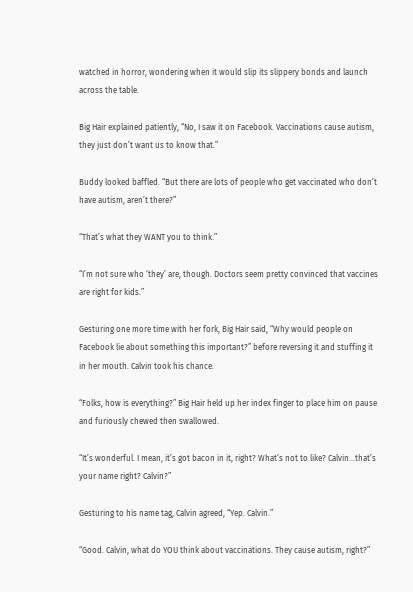watched in horror, wondering when it would slip its slippery bonds and launch across the table.

Big Hair explained patiently, “No, I saw it on Facebook. Vaccinations cause autism, they just don’t want us to know that.”

Buddy looked baffled. “But there are lots of people who get vaccinated who don’t have autism, aren’t there?”

“That’s what they WANT you to think.”

“I’m not sure who ‘they’ are, though. Doctors seem pretty convinced that vaccines are right for kids.”

Gesturing one more time with her fork, Big Hair said, “Why would people on Facebook lie about something this important?” before reversing it and stuffing it in her mouth. Calvin took his chance.

“Folks, how is everything?” Big Hair held up her index finger to place him on pause and furiously chewed then swallowed.

“It’s wonderful. I mean, it’s got bacon in it, right? What’s not to like? Calvin…that’s your name right? Calvin?”

Gesturing to his name tag, Calvin agreed, “Yep. Calvin.”

“Good. Calvin, what do YOU think about vaccinations. They cause autism, right?”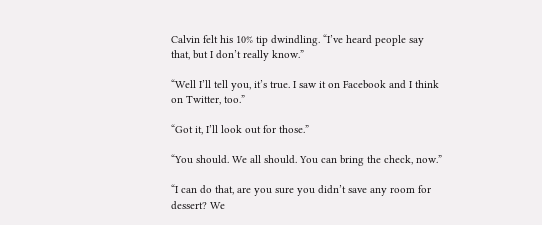Calvin felt his 10% tip dwindling. “I’ve heard people say that, but I don’t really know.”

“Well I’ll tell you, it’s true. I saw it on Facebook and I think on Twitter, too.”

“Got it, I’ll look out for those.”

“You should. We all should. You can bring the check, now.”

“I can do that, are you sure you didn’t save any room for dessert? We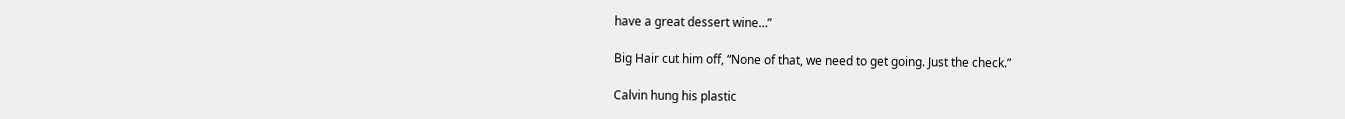have a great dessert wine…”

Big Hair cut him off, “None of that, we need to get going. Just the check.”

Calvin hung his plastic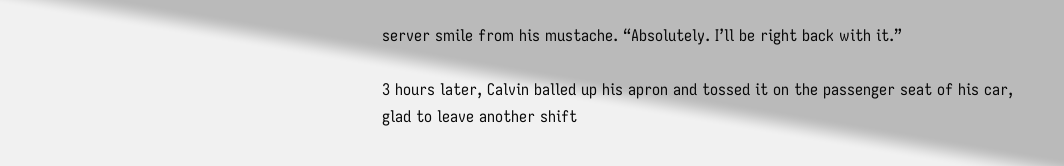server smile from his mustache. “Absolutely. I’ll be right back with it.”

3 hours later, Calvin balled up his apron and tossed it on the passenger seat of his car, glad to leave another shift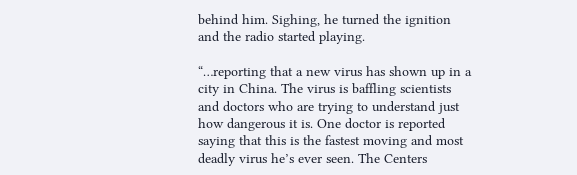behind him. Sighing, he turned the ignition and the radio started playing.

“…reporting that a new virus has shown up in a city in China. The virus is baffling scientists and doctors who are trying to understand just how dangerous it is. One doctor is reported saying that this is the fastest moving and most deadly virus he’s ever seen. The Centers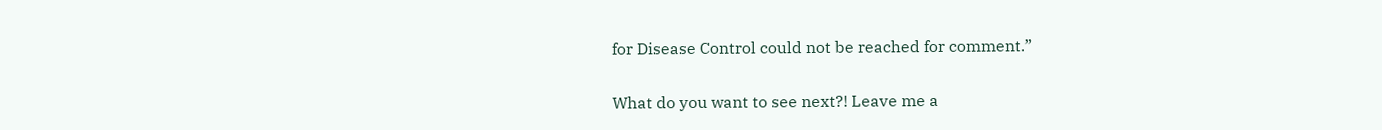for Disease Control could not be reached for comment.”

What do you want to see next?! Leave me a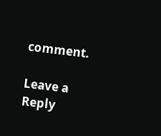comment.

Leave a Reply